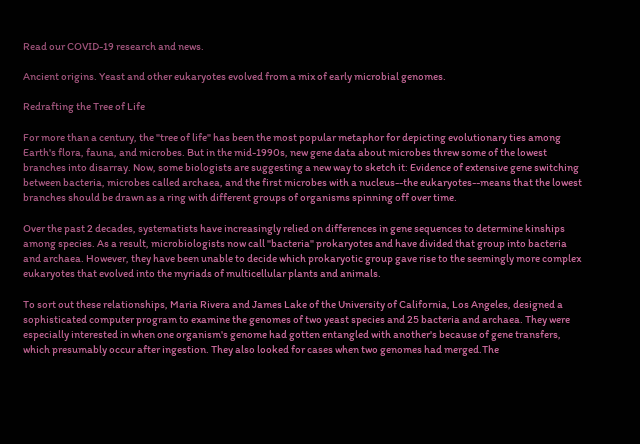Read our COVID-19 research and news.

Ancient origins. Yeast and other eukaryotes evolved from a mix of early microbial genomes.

Redrafting the Tree of Life

For more than a century, the "tree of life" has been the most popular metaphor for depicting evolutionary ties among Earth's flora, fauna, and microbes. But in the mid-1990s, new gene data about microbes threw some of the lowest branches into disarray. Now, some biologists are suggesting a new way to sketch it: Evidence of extensive gene switching between bacteria, microbes called archaea, and the first microbes with a nucleus--the eukaryotes--means that the lowest branches should be drawn as a ring with different groups of organisms spinning off over time.

Over the past 2 decades, systematists have increasingly relied on differences in gene sequences to determine kinships among species. As a result, microbiologists now call "bacteria" prokaryotes and have divided that group into bacteria and archaea. However, they have been unable to decide which prokaryotic group gave rise to the seemingly more complex eukaryotes that evolved into the myriads of multicellular plants and animals.

To sort out these relationships, Maria Rivera and James Lake of the University of California, Los Angeles, designed a sophisticated computer program to examine the genomes of two yeast species and 25 bacteria and archaea. They were especially interested in when one organism's genome had gotten entangled with another's because of gene transfers, which presumably occur after ingestion. They also looked for cases when two genomes had merged.The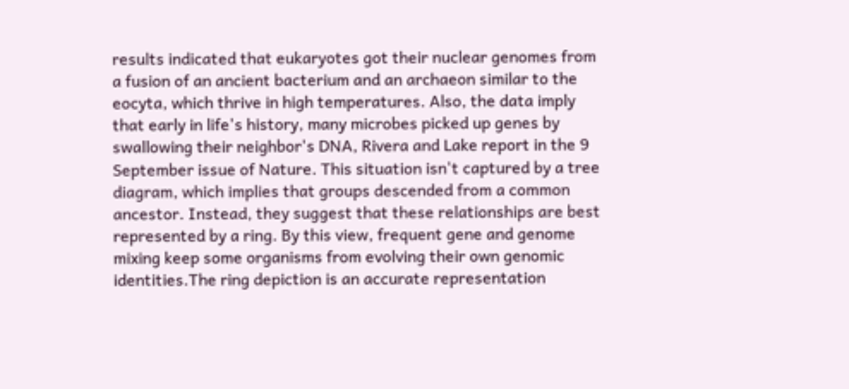results indicated that eukaryotes got their nuclear genomes from a fusion of an ancient bacterium and an archaeon similar to the eocyta, which thrive in high temperatures. Also, the data imply that early in life's history, many microbes picked up genes by swallowing their neighbor's DNA, Rivera and Lake report in the 9 September issue of Nature. This situation isn't captured by a tree diagram, which implies that groups descended from a common ancestor. Instead, they suggest that these relationships are best represented by a ring. By this view, frequent gene and genome mixing keep some organisms from evolving their own genomic identities.The ring depiction is an accurate representation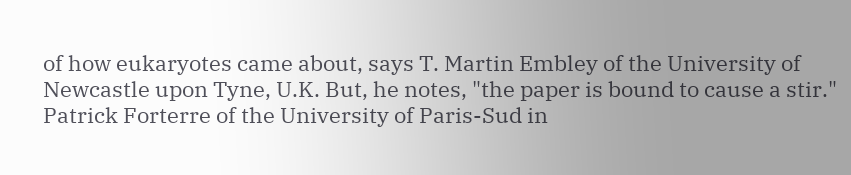of how eukaryotes came about, says T. Martin Embley of the University of Newcastle upon Tyne, U.K. But, he notes, "the paper is bound to cause a stir." Patrick Forterre of the University of Paris-Sud in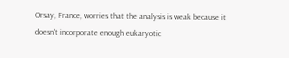Orsay, France, worries that the analysis is weak because it doesn't incorporate enough eukaryotic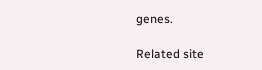genes.

Related site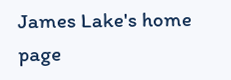James Lake's home page